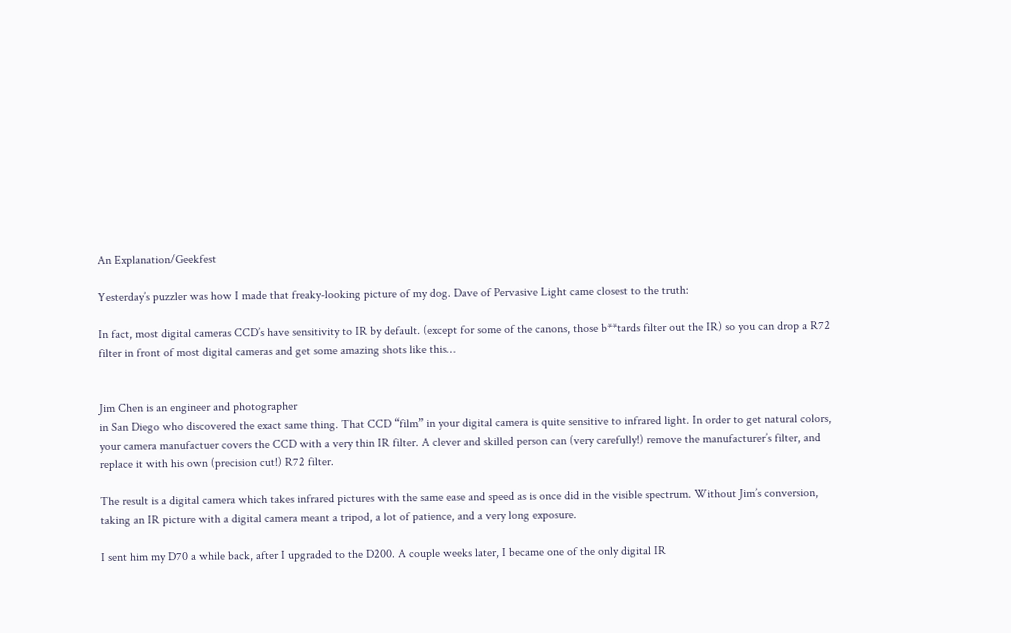An Explanation/Geekfest

Yesterday’s puzzler was how I made that freaky-looking picture of my dog. Dave of Pervasive Light came closest to the truth:

In fact, most digital cameras CCD’s have sensitivity to IR by default. (except for some of the canons, those b**tards filter out the IR) so you can drop a R72 filter in front of most digital cameras and get some amazing shots like this…


Jim Chen is an engineer and photographer
in San Diego who discovered the exact same thing. That CCD “film” in your digital camera is quite sensitive to infrared light. In order to get natural colors, your camera manufactuer covers the CCD with a very thin IR filter. A clever and skilled person can (very carefully!) remove the manufacturer’s filter, and replace it with his own (precision cut!) R72 filter.

The result is a digital camera which takes infrared pictures with the same ease and speed as is once did in the visible spectrum. Without Jim’s conversion, taking an IR picture with a digital camera meant a tripod, a lot of patience, and a very long exposure.

I sent him my D70 a while back, after I upgraded to the D200. A couple weeks later, I became one of the only digital IR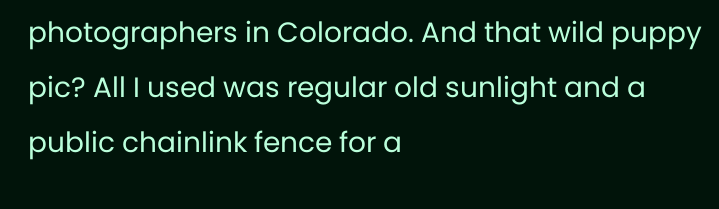photographers in Colorado. And that wild puppy pic? All I used was regular old sunlight and a public chainlink fence for a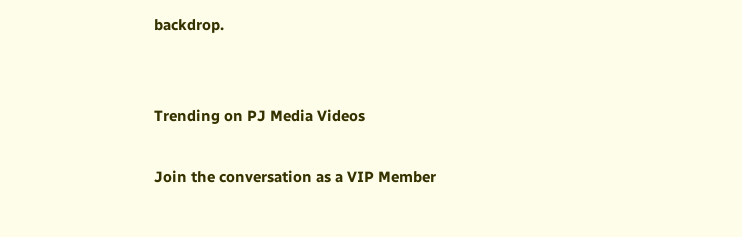backdrop.


Trending on PJ Media Videos

Join the conversation as a VIP Member